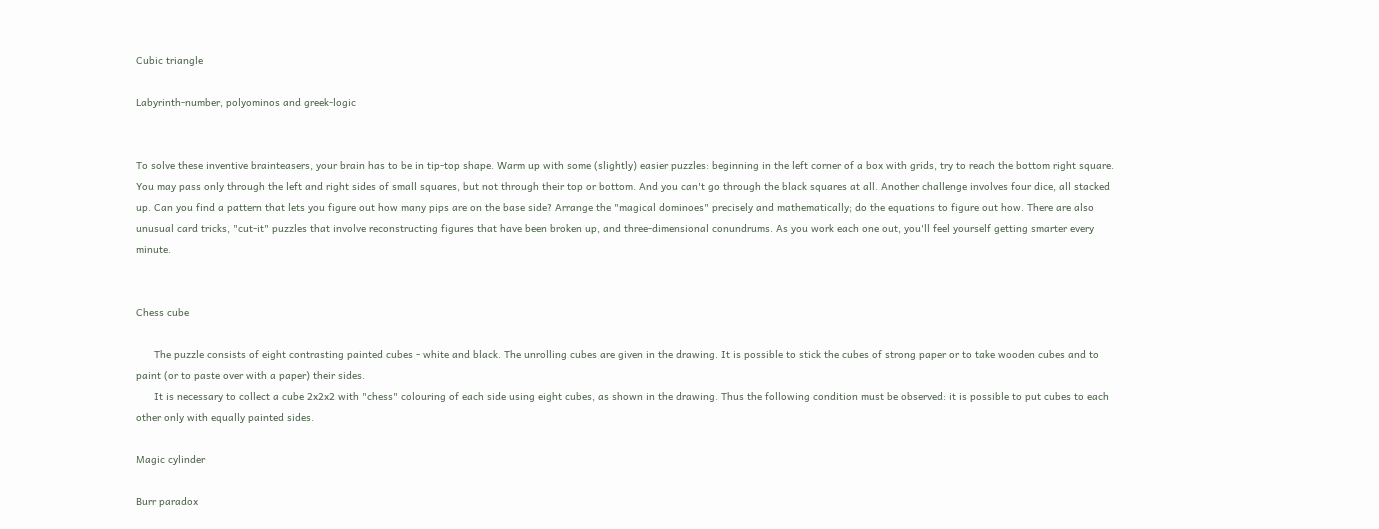Cubic triangle

Labyrinth-number, polyominos and greek-logic


To solve these inventive brainteasers, your brain has to be in tip-top shape. Warm up with some (slightly) easier puzzles: beginning in the left corner of a box with grids, try to reach the bottom right square. You may pass only through the left and right sides of small squares, but not through their top or bottom. And you can't go through the black squares at all. Another challenge involves four dice, all stacked up. Can you find a pattern that lets you figure out how many pips are on the base side? Arrange the "magical dominoes" precisely and mathematically; do the equations to figure out how. There are also unusual card tricks, "cut-it" puzzles that involve reconstructing figures that have been broken up, and three-dimensional conundrums. As you work each one out, you'll feel yourself getting smarter every minute.


Chess cube

      The puzzle consists of eight contrasting painted cubes - white and black. The unrolling cubes are given in the drawing. It is possible to stick the cubes of strong paper or to take wooden cubes and to paint (or to paste over with a paper) their sides.
      It is necessary to collect a cube 2x2x2 with "chess" colouring of each side using eight cubes, as shown in the drawing. Thus the following condition must be observed: it is possible to put cubes to each other only with equally painted sides.

Magic cylinder

Burr paradox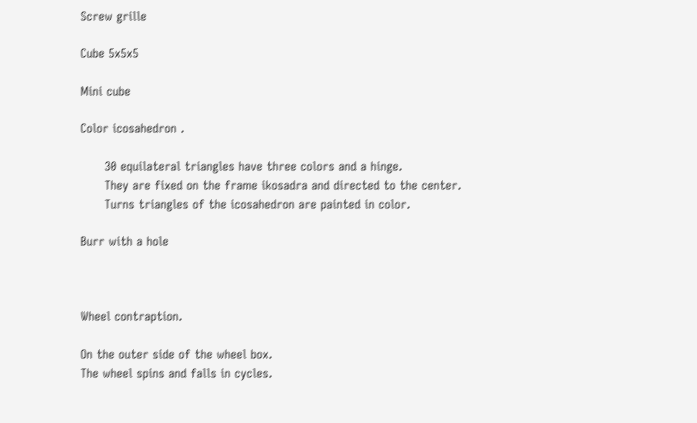Screw grille

Cube 5x5x5

Mini cube

Color icosahedron .

      30 equilateral triangles have three colors and a hinge.
      They are fixed on the frame ikosadra and directed to the center.
      Turns triangles of the icosahedron are painted in color.

Burr with a hole



Wheel contraption.

On the outer side of the wheel box.
The wheel spins and falls in cycles.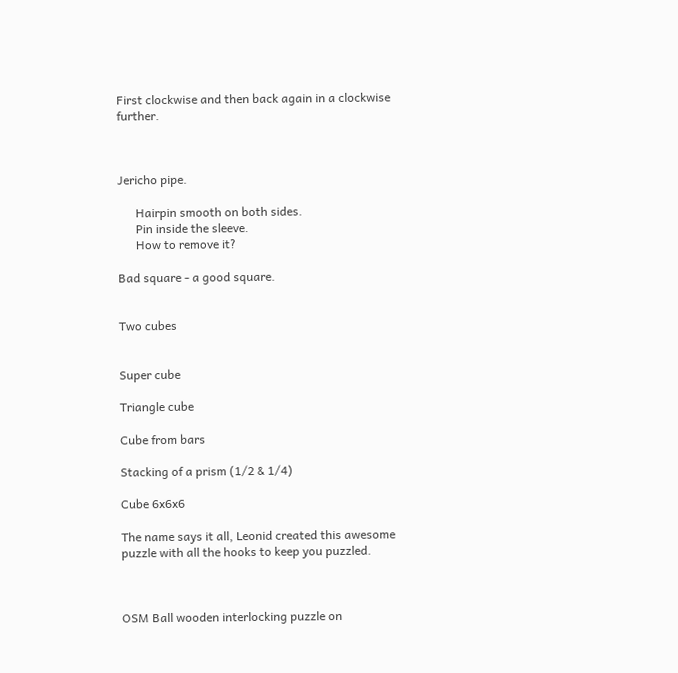First clockwise and then back again in a clockwise further.



Jericho pipe.

      Hairpin smooth on both sides.
      Pin inside the sleeve.
      How to remove it?

Bad square - a good square.


Two cubes


Super cube

Triangle cube

Cube from bars

Stacking of a prism (1/2 & 1/4)

Cube 6x6x6

The name says it all, Leonid created this awesome puzzle with all the hooks to keep you puzzled.



OSM Ball wooden interlocking puzzle on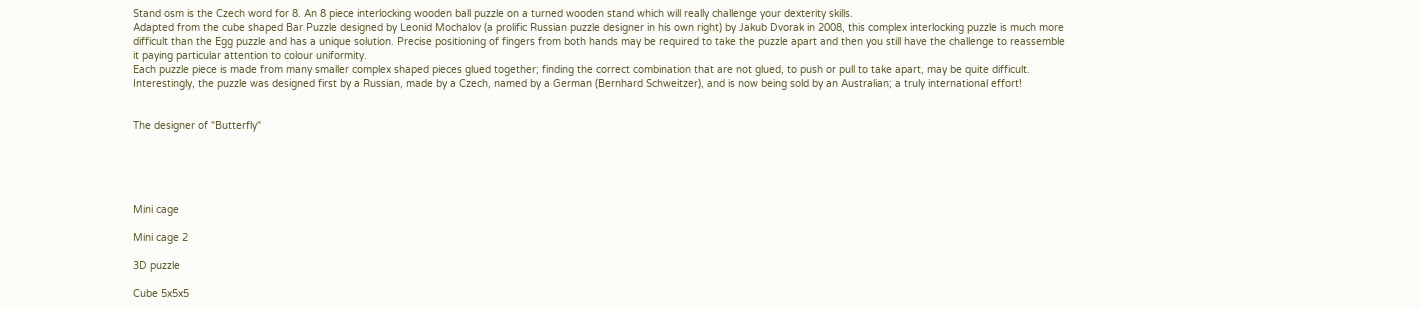Stand osm is the Czech word for 8. An 8 piece interlocking wooden ball puzzle on a turned wooden stand which will really challenge your dexterity skills.
Adapted from the cube shaped Bar Puzzle designed by Leonid Mochalov (a prolific Russian puzzle designer in his own right) by Jakub Dvorak in 2008, this complex interlocking puzzle is much more difficult than the Egg puzzle and has a unique solution. Precise positioning of fingers from both hands may be required to take the puzzle apart and then you still have the challenge to reassemble it paying particular attention to colour uniformity.
Each puzzle piece is made from many smaller complex shaped pieces glued together; finding the correct combination that are not glued, to push or pull to take apart, may be quite difficult.
Interestingly, the puzzle was designed first by a Russian, made by a Czech, named by a German (Bernhard Schweitzer), and is now being sold by an Australian; a truly international effort!


The designer of "Butterfly"





Mini cage

Mini cage 2

3D puzzle

Cube 5x5x5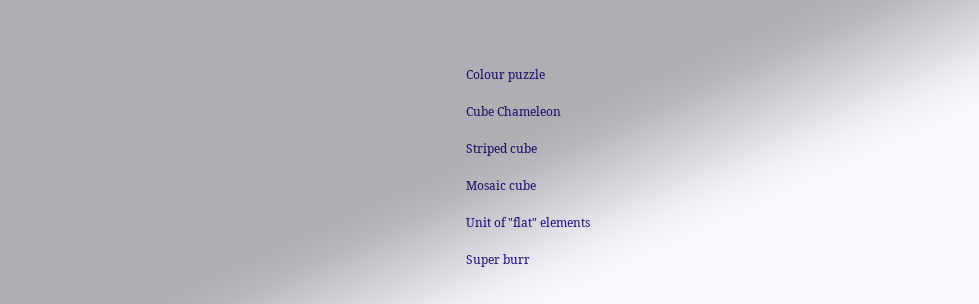Colour puzzle

Cube Chameleon

Striped cube

Mosaic cube

Unit of "flat" elements

Super burr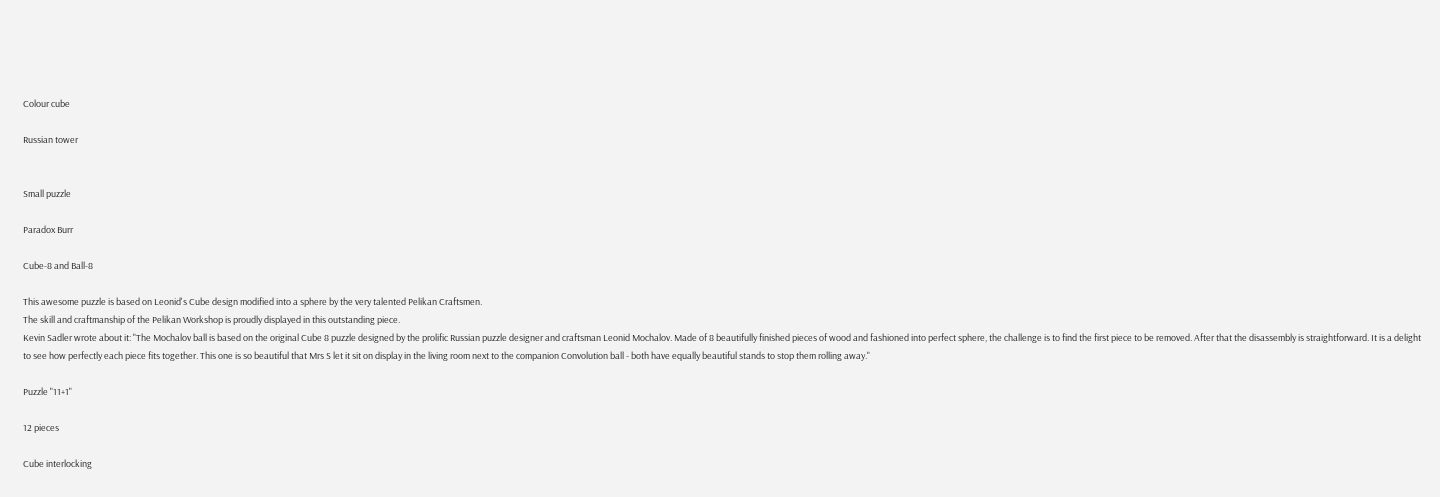Colour cube

Russian tower


Small puzzle

Paradox Burr

Cube-8 and Ball-8

This awesome puzzle is based on Leonid's Cube design modified into a sphere by the very talented Pelikan Craftsmen.
The skill and craftmanship of the Pelikan Workshop is proudly displayed in this outstanding piece.
Kevin Sadler wrote about it: "The Mochalov ball is based on the original Cube 8 puzzle designed by the prolific Russian puzzle designer and craftsman Leonid Mochalov. Made of 8 beautifully finished pieces of wood and fashioned into perfect sphere, the challenge is to find the first piece to be removed. After that the disassembly is straightforward. It is a delight to see how perfectly each piece fits together. This one is so beautiful that Mrs S let it sit on display in the living room next to the companion Convolution ball - both have equally beautiful stands to stop them rolling away."

Puzzle "11+1"

12 pieces

Cube interlocking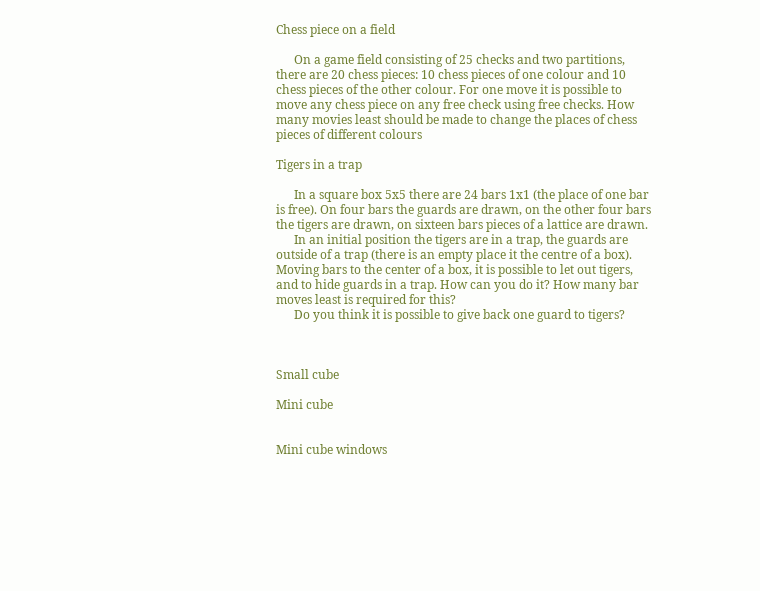Chess piece on a field

      On a game field consisting of 25 checks and two partitions, there are 20 chess pieces: 10 chess pieces of one colour and 10 chess pieces of the other colour. For one move it is possible to move any chess piece on any free check using free checks. How many movies least should be made to change the places of chess pieces of different colours

Tigers in a trap

      In a square box 5x5 there are 24 bars 1x1 (the place of one bar is free). On four bars the guards are drawn, on the other four bars the tigers are drawn, on sixteen bars pieces of a lattice are drawn.
      In an initial position the tigers are in a trap, the guards are outside of a trap (there is an empty place it the centre of a box). Moving bars to the center of a box, it is possible to let out tigers, and to hide guards in a trap. How can you do it? How many bar moves least is required for this?
      Do you think it is possible to give back one guard to tigers?



Small cube

Mini cube


Mini cube windows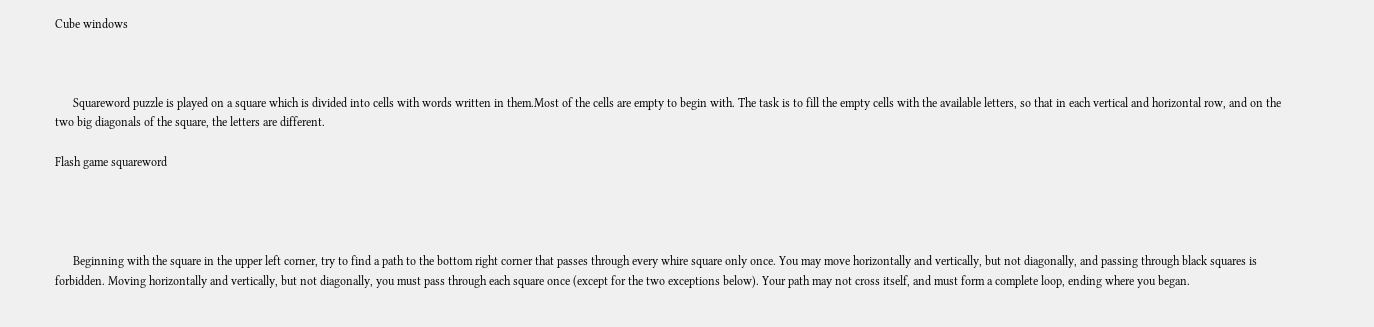Cube windows



      Squareword puzzle is played on a square which is divided into cells with words written in them.Most of the cells are empty to begin with. The task is to fill the empty cells with the available letters, so that in each vertical and horizontal row, and on the two big diagonals of the square, the letters are different.

Flash game squareword




      Beginning with the square in the upper left corner, try to find a path to the bottom right corner that passes through every whire square only once. You may move horizontally and vertically, but not diagonally, and passing through black squares is forbidden. Moving horizontally and vertically, but not diagonally, you must pass through each square once (except for the two exceptions below). Your path may not cross itself, and must form a complete loop, ending where you began.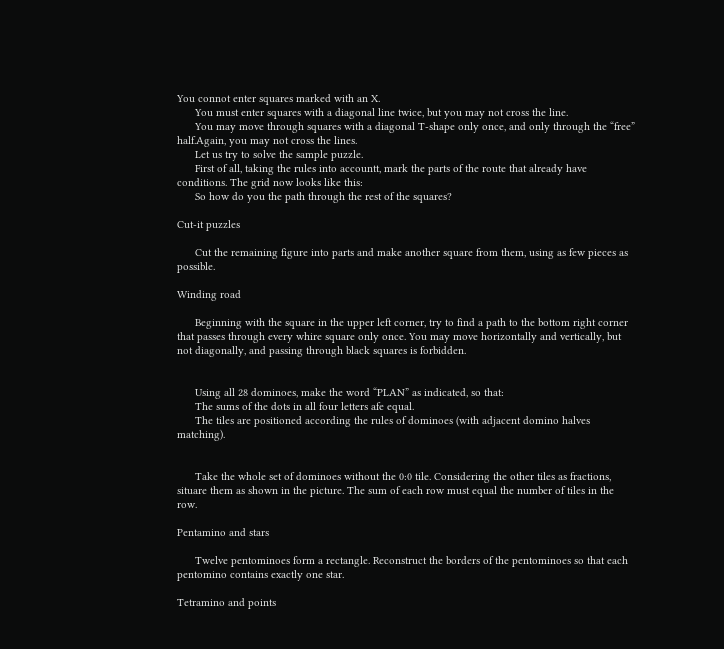You connot enter squares marked with an X.
      You must enter squares with a diagonal line twice, but you may not cross the line.
      You may move through squares with a diagonal T-shape only once, and only through the “free” half.Again, you may not cross the lines.
      Let us try to solve the sample puzzle.
      First of all, taking the rules into accountt, mark the parts of the route that already have conditions. The grid now looks like this:
      So how do you the path through the rest of the squares?

Cut-it puzzles

      Cut the remaining figure into parts and make another square from them, using as few pieces as possible.

Winding road

      Beginning with the square in the upper left corner, try to find a path to the bottom right corner that passes through every whire square only once. You may move horizontally and vertically, but not diagonally, and passing through black squares is forbidden.


      Using all 28 dominoes, make the word “PLAN” as indicated, so that:
      The sums of the dots in all four letters afe equal.
      The tiles are positioned according the rules of dominoes (with adjacent domino halves matching).


      Take the whole set of dominoes without the 0:0 tile. Considering the other tiles as fractions, situare them as shown in the picture. The sum of each row must equal the number of tiles in the row.

Pentamino and stars

      Twelve pentominoes form a rectangle. Reconstruct the borders of the pentominoes so that each pentomino contains exactly one star.

Tetramino and points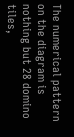The numerical pattern on the diagram is nothing but 28 domino tiles,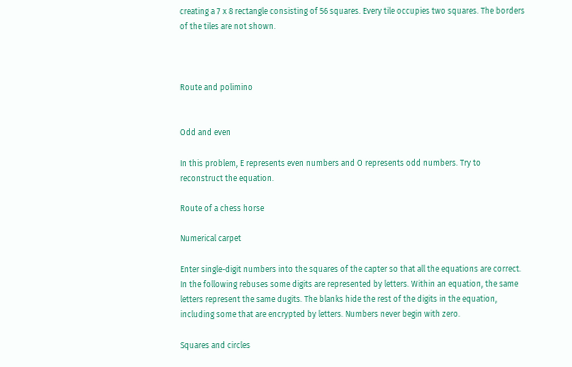creating a 7 x 8 rectangle consisting of 56 squares. Every tile occupies two squares. The borders of the tiles are not shown.



Route and polimino


Odd and even

In this problem, E represents even numbers and O represents odd numbers. Try to reconstruct the equation.

Route of a chess horse

Numerical carpet

Enter single-digit numbers into the squares of the capter so that all the equations are correct.
In the following rebuses some digits are represented by letters. Within an equation, the same letters represent the same dugits. The blanks hide the rest of the digits in the equation, including some that are encrypted by letters. Numbers never begin with zero.

Squares and circles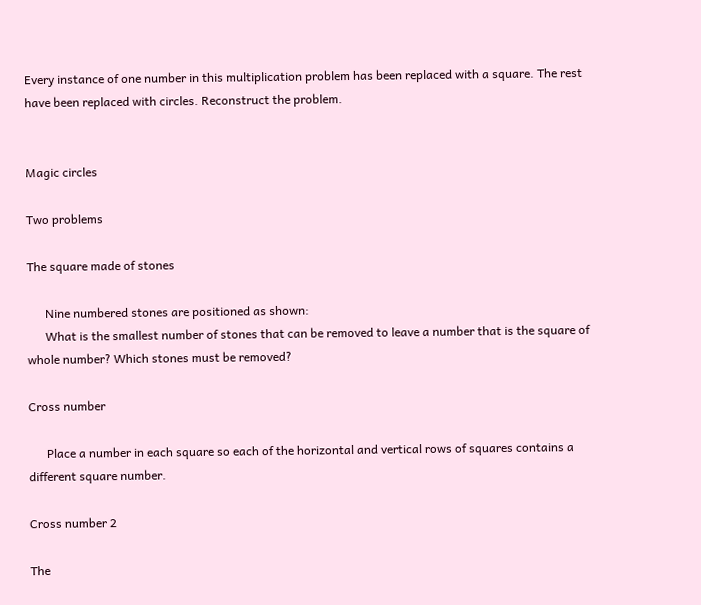Every instance of one number in this multiplication problem has been replaced with a square. The rest have been replaced with circles. Reconstruct the problem.


Magic circles

Two problems

The square made of stones

      Nine numbered stones are positioned as shown:
      What is the smallest number of stones that can be removed to leave a number that is the square of whole number? Which stones must be removed?

Cross number

      Place a number in each square so each of the horizontal and vertical rows of squares contains a different square number.

Cross number 2

The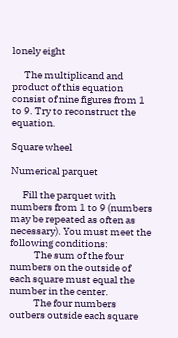lonely eight

      The multiplicand and product of this equation consist of nine figures from 1 to 9. Try to reconstruct the equation.

Square wheel

Numerical parquet

      Fill the parquet with numbers from 1 to 9 (numbers may be repeated as often as necessary). You must meet the following conditions:
            The sum of the four numbers on the outside of each square must equal the number in the center.
            The four numbers outbers outside each square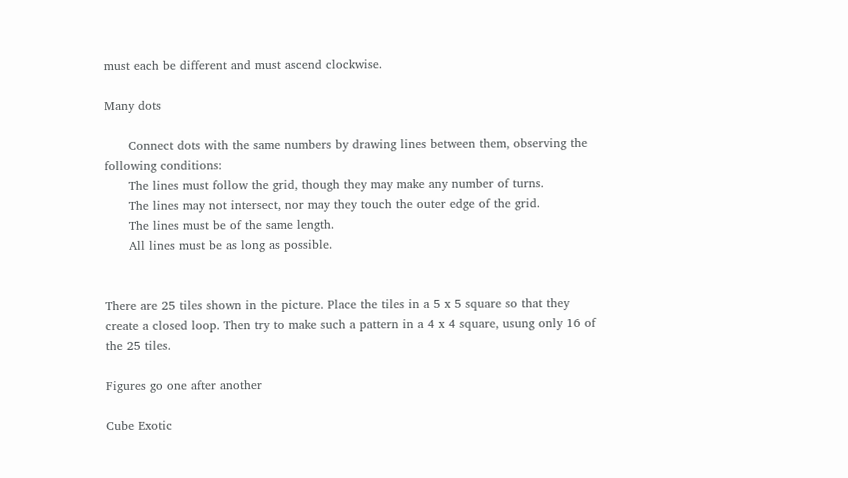must each be different and must ascend clockwise.

Many dots

      Connect dots with the same numbers by drawing lines between them, observing the following conditions:
      The lines must follow the grid, though they may make any number of turns.
      The lines may not intersect, nor may they touch the outer edge of the grid.
      The lines must be of the same length.
      All lines must be as long as possible.


There are 25 tiles shown in the picture. Place the tiles in a 5 x 5 square so that they create a closed loop. Then try to make such a pattern in a 4 x 4 square, usung only 16 of the 25 tiles.

Figures go one after another

Cube Exotic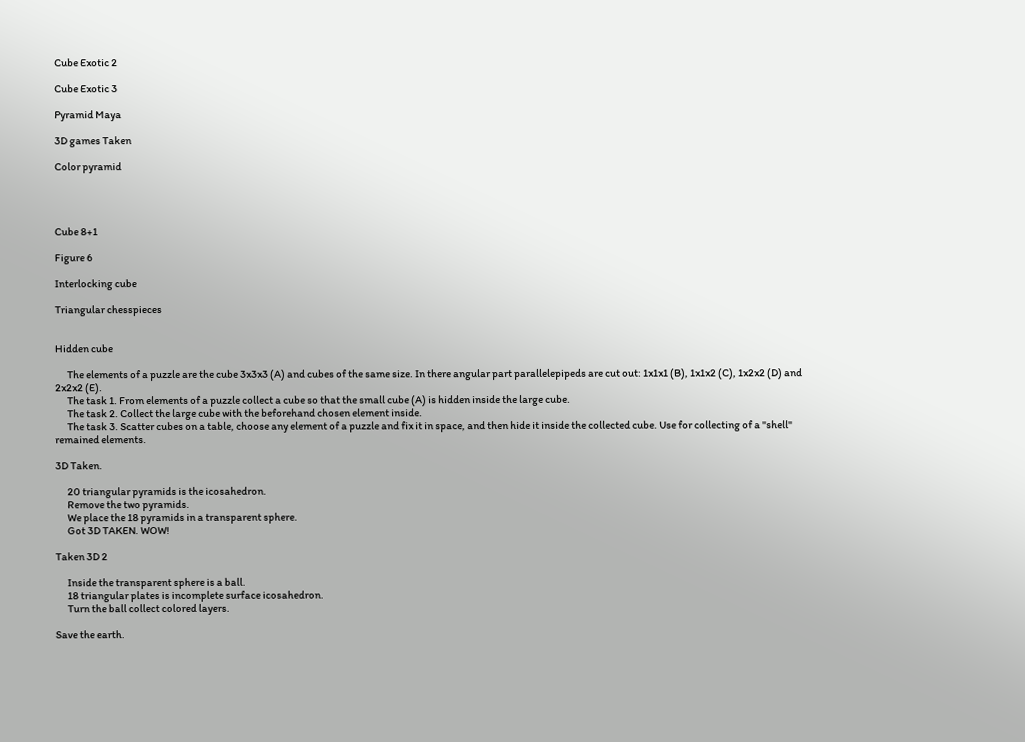Cube Exotic 2

Cube Exotic 3

Pyramid Maya

3D games Taken

Color pyramid




Cube 8+1

Figure 6

Interlocking cube

Triangular chesspieces


Hidden cube

      The elements of a puzzle are the cube 3x3x3 (A) and cubes of the same size. In there angular part parallelepipeds are cut out: 1x1x1 (B), 1x1x2 (C), 1x2x2 (D) and 2x2x2 (E).
      The task 1. From elements of a puzzle collect a cube so that the small cube (A) is hidden inside the large cube.
      The task 2. Collect the large cube with the beforehand chosen element inside.
      The task 3. Scatter cubes on a table, choose any element of a puzzle and fix it in space, and then hide it inside the collected cube. Use for collecting of a "shell" remained elements.

3D Taken.

      20 triangular pyramids is the icosahedron.
      Remove the two pyramids.
      We place the 18 pyramids in a transparent sphere.
      Got 3D TAKEN. WOW!

Taken 3D 2

      Inside the transparent sphere is a ball.
      18 triangular plates is incomplete surface icosahedron.
      Turn the ball collect colored layers.

Save the earth.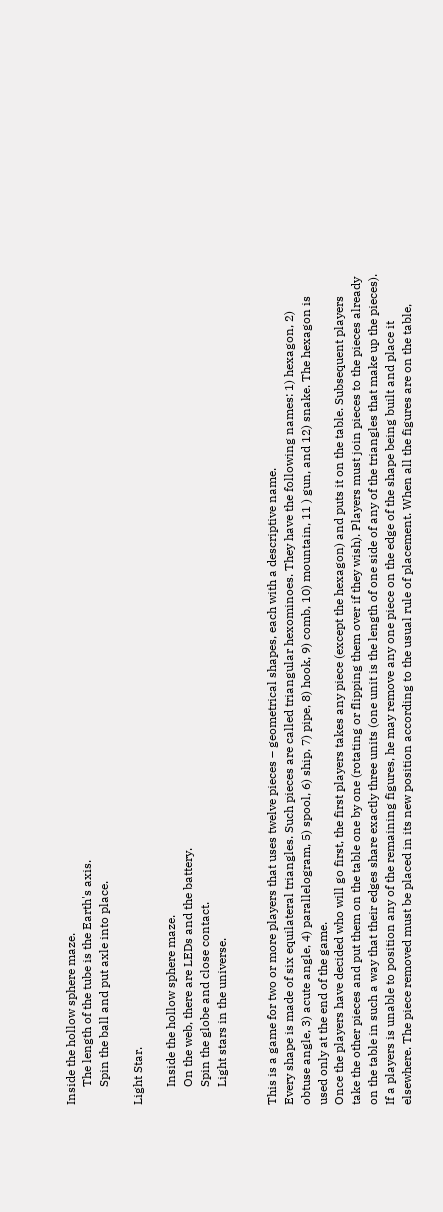Inside the hollow sphere maze.
      The length of the tube is the Earth's axis.
      Spin the ball and put axle into place.

Light Star.

      Inside the hollow sphere maze.
      On the web, there are LEDs and the battery.
      Spin the globe and close contact.
      Light stars in the universe.


This is a game for two or more players that uses twelve pieces – geometrical shapes, each with a descriptive name.
Every shape is made of six equilateral triangles. Such pieces are called triangular hexominoes. They have the following names: 1) hexagon, 2) obtuse angle, 3) acute angle, 4) parallelogram, 5) spool, 6) ship, 7) pipe, 8) hook, 9) comb, 10) mountain, 11 ) gun, and 12) snake. The hexagon is used only at the end of the game.
Once the players have decided who will go first, the first players takes any piece (except the hexagon) and puts it on the table. Subsequent players take the other pieces and put them on the table one by one (rotating or flipping them over if they wish). Players must join pieces to the pieces already on the table in such a way that their edges share exactly three units (one unit is the length of one side of any of the triangles that make up the pieces). If a players is unable to position any of the remaining figures, he may remove any one piece on the edge of the shape being built and place it elsewhere. The piece removed must be placed in its new position according to the usual rule of placement. When all the figures are on the table,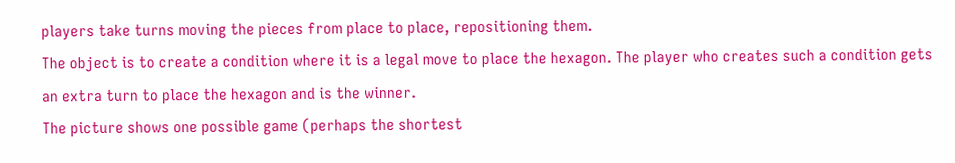players take turns moving the pieces from place to place, repositioning them.
The object is to create a condition where it is a legal move to place the hexagon. The player who creates such a condition gets an extra turn to place the hexagon and is the winner.
The picture shows one possible game (perhaps the shortest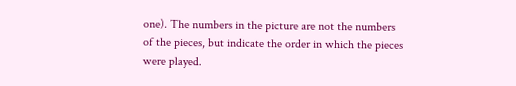one). The numbers in the picture are not the numbers of the pieces, but indicate the order in which the pieces were played.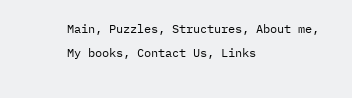Main, Puzzles, Structures, About me, My books, Contact Us, Links